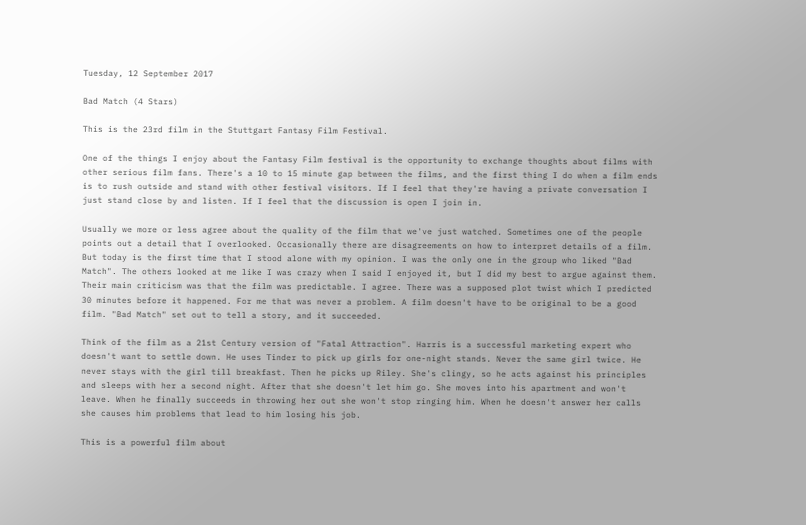Tuesday, 12 September 2017

Bad Match (4 Stars)

This is the 23rd film in the Stuttgart Fantasy Film Festival.

One of the things I enjoy about the Fantasy Film festival is the opportunity to exchange thoughts about films with other serious film fans. There's a 10 to 15 minute gap between the films, and the first thing I do when a film ends is to rush outside and stand with other festival visitors. If I feel that they're having a private conversation I just stand close by and listen. If I feel that the discussion is open I join in.

Usually we more or less agree about the quality of the film that we've just watched. Sometimes one of the people points out a detail that I overlooked. Occasionally there are disagreements on how to interpret details of a film. But today is the first time that I stood alone with my opinion. I was the only one in the group who liked "Bad Match". The others looked at me like I was crazy when I said I enjoyed it, but I did my best to argue against them. Their main criticism was that the film was predictable. I agree. There was a supposed plot twist which I predicted 30 minutes before it happened. For me that was never a problem. A film doesn't have to be original to be a good film. "Bad Match" set out to tell a story, and it succeeded.

Think of the film as a 21st Century version of "Fatal Attraction". Harris is a successful marketing expert who doesn't want to settle down. He uses Tinder to pick up girls for one-night stands. Never the same girl twice. He never stays with the girl till breakfast. Then he picks up Riley. She's clingy, so he acts against his principles and sleeps with her a second night. After that she doesn't let him go. She moves into his apartment and won't leave. When he finally succeeds in throwing her out she won't stop ringing him. When he doesn't answer her calls she causes him problems that lead to him losing his job.

This is a powerful film about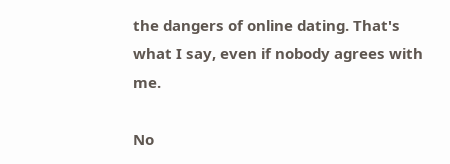the dangers of online dating. That's what I say, even if nobody agrees with me.

No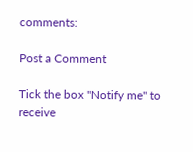comments:

Post a Comment

Tick the box "Notify me" to receive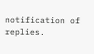notification of replies.